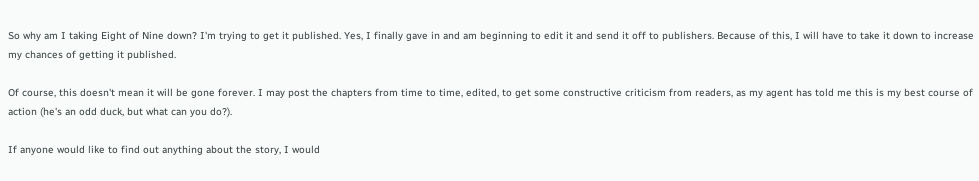So why am I taking Eight of Nine down? I'm trying to get it published. Yes, I finally gave in and am beginning to edit it and send it off to publishers. Because of this, I will have to take it down to increase my chances of getting it published.

Of course, this doesn't mean it will be gone forever. I may post the chapters from time to time, edited, to get some constructive criticism from readers, as my agent has told me this is my best course of action (he's an odd duck, but what can you do?).

If anyone would like to find out anything about the story, I would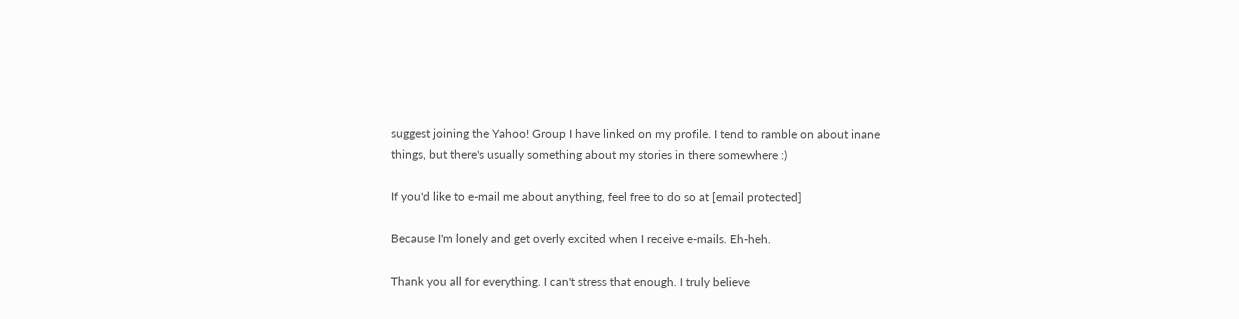suggest joining the Yahoo! Group I have linked on my profile. I tend to ramble on about inane things, but there's usually something about my stories in there somewhere :)

If you'd like to e-mail me about anything, feel free to do so at [email protected]

Because I'm lonely and get overly excited when I receive e-mails. Eh-heh.

Thank you all for everything. I can't stress that enough. I truly believe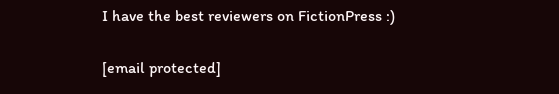I have the best reviewers on FictionPress :)


[email protected]